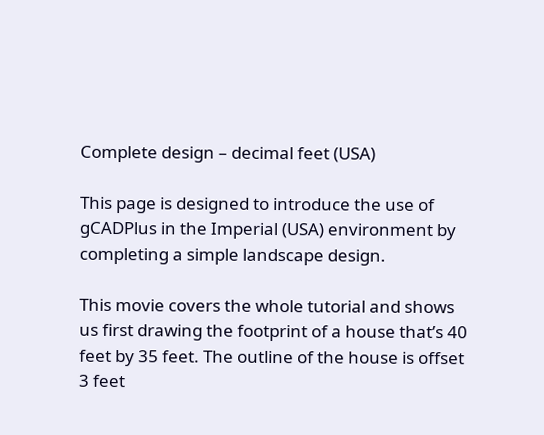Complete design – decimal feet (USA)

This page is designed to introduce the use of gCADPlus in the Imperial (USA) environment by completing a simple landscape design.

This movie covers the whole tutorial and shows us first drawing the footprint of a house that’s 40 feet by 35 feet. The outline of the house is offset 3 feet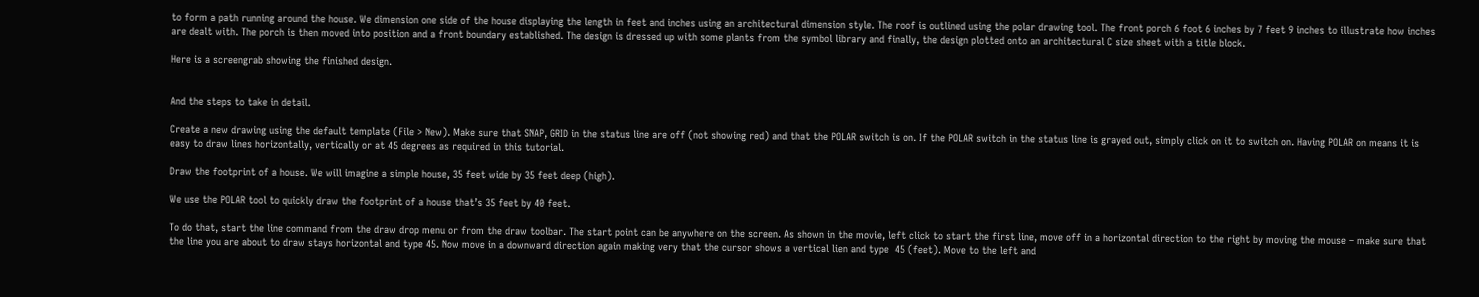to form a path running around the house. We dimension one side of the house displaying the length in feet and inches using an architectural dimension style. The roof is outlined using the polar drawing tool. The front porch 6 foot 6 inches by 7 feet 9 inches to illustrate how inches are dealt with. The porch is then moved into position and a front boundary established. The design is dressed up with some plants from the symbol library and finally, the design plotted onto an architectural C size sheet with a title block.

Here is a screengrab showing the finished design.


And the steps to take in detail.

Create a new drawing using the default template (File > New). Make sure that SNAP, GRID in the status line are off (not showing red) and that the POLAR switch is on. If the POLAR switch in the status line is grayed out, simply click on it to switch on. Having POLAR on means it is easy to draw lines horizontally, vertically or at 45 degrees as required in this tutorial.

Draw the footprint of a house. We will imagine a simple house, 35 feet wide by 35 feet deep (high).

We use the POLAR tool to quickly draw the footprint of a house that’s 35 feet by 40 feet.

To do that, start the line command from the draw drop menu or from the draw toolbar. The start point can be anywhere on the screen. As shown in the movie, left click to start the first line, move off in a horizontal direction to the right by moving the mouse – make sure that the line you are about to draw stays horizontal and type 45. Now move in a downward direction again making very that the cursor shows a vertical lien and type  45 (feet). Move to the left and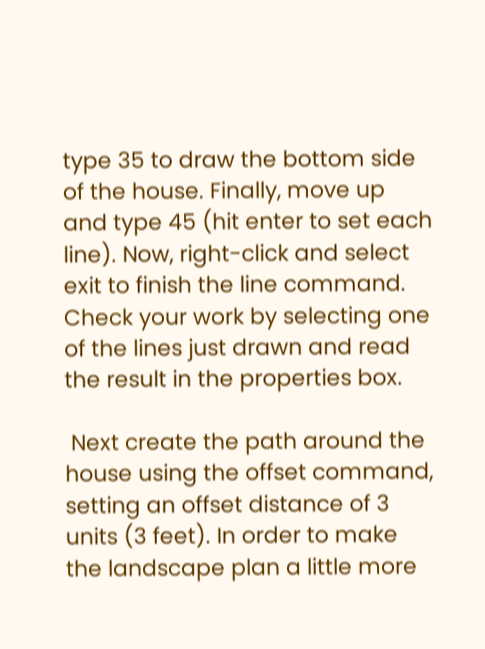type 35 to draw the bottom side of the house. Finally, move up and type 45 (hit enter to set each line). Now, right-click and select exit to finish the line command. Check your work by selecting one of the lines just drawn and read the result in the properties box.

 Next create the path around the house using the offset command, setting an offset distance of 3 units (3 feet). In order to make the landscape plan a little more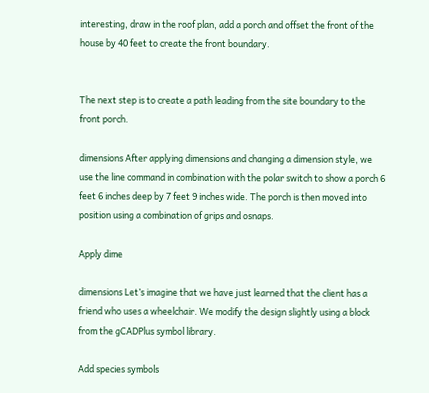interesting, draw in the roof plan, add a porch and offset the front of the house by 40 feet to create the front boundary.


The next step is to create a path leading from the site boundary to the front porch.

dimensions After applying dimensions and changing a dimension style, we use the line command in combination with the polar switch to show a porch 6 feet 6 inches deep by 7 feet 9 inches wide. The porch is then moved into position using a combination of grips and osnaps.

Apply dime

dimensions Let’s imagine that we have just learned that the client has a friend who uses a wheelchair. We modify the design slightly using a block from the gCADPlus symbol library.

Add species symbols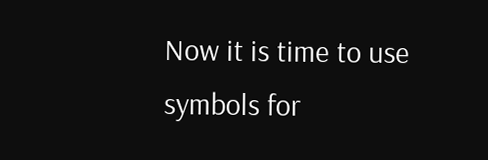Now it is time to use symbols for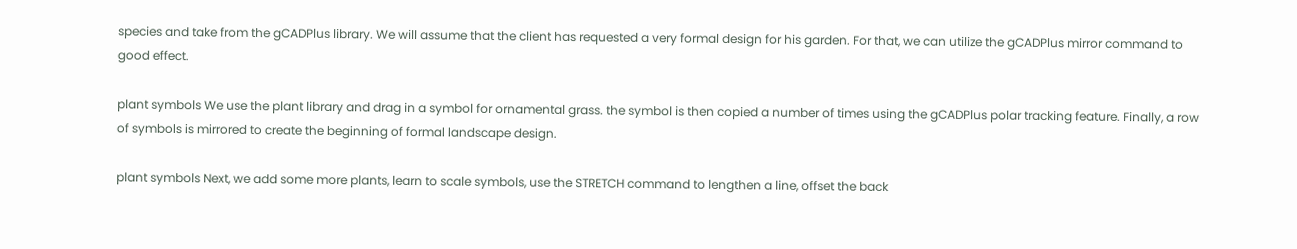species and take from the gCADPlus library. We will assume that the client has requested a very formal design for his garden. For that, we can utilize the gCADPlus mirror command to good effect.

plant symbols We use the plant library and drag in a symbol for ornamental grass. the symbol is then copied a number of times using the gCADPlus polar tracking feature. Finally, a row of symbols is mirrored to create the beginning of formal landscape design.

plant symbols Next, we add some more plants, learn to scale symbols, use the STRETCH command to lengthen a line, offset the back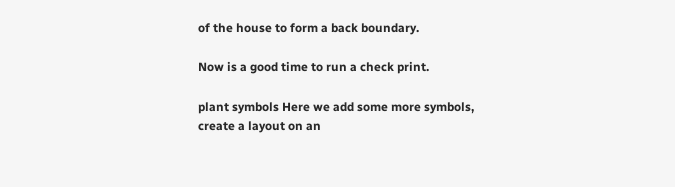of the house to form a back boundary.

Now is a good time to run a check print.

plant symbols Here we add some more symbols, create a layout on an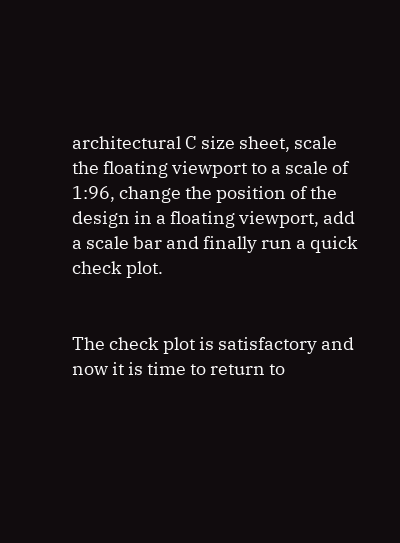architectural C size sheet, scale the floating viewport to a scale of 1:96, change the position of the design in a floating viewport, add a scale bar and finally run a quick check plot.


The check plot is satisfactory and now it is time to return to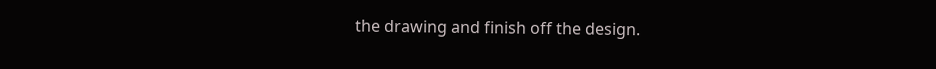the drawing and finish off the design.